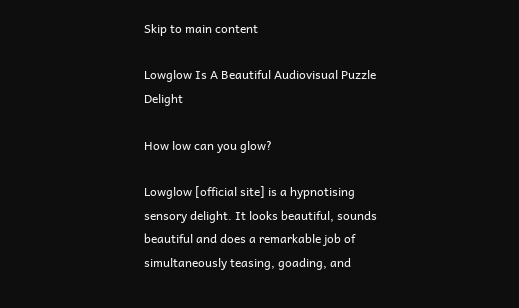Skip to main content

Lowglow Is A Beautiful Audiovisual Puzzle Delight

How low can you glow?

Lowglow [official site] is a hypnotising sensory delight. It looks beautiful, sounds beautiful and does a remarkable job of simultaneously teasing, goading, and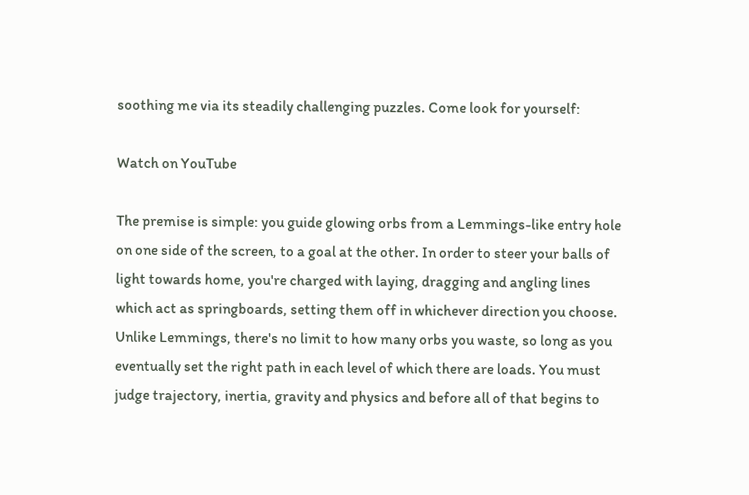soothing me via its steadily challenging puzzles. Come look for yourself:

Watch on YouTube

The premise is simple: you guide glowing orbs from a Lemmings-like entry hole on one side of the screen, to a goal at the other. In order to steer your balls of light towards home, you're charged with laying, dragging and angling lines which act as springboards, setting them off in whichever direction you choose. Unlike Lemmings, there's no limit to how many orbs you waste, so long as you eventually set the right path in each level of which there are loads. You must judge trajectory, inertia, gravity and physics and before all of that begins to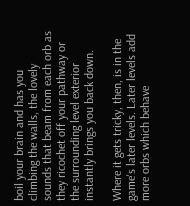boil your brain and has you climbing the walls, the lovely sounds that beam from each orb as they ricochet off your pathway or the surrounding level exterior instantly brings you back down.

Where it gets tricky, then, is in the game's later levels. Later levels add more orbs which behave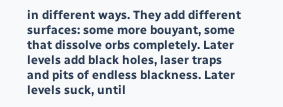in different ways. They add different surfaces: some more bouyant, some that dissolve orbs completely. Later levels add black holes, laser traps and pits of endless blackness. Later levels suck, until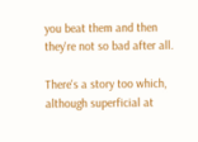you beat them and then they're not so bad after all.

There's a story too which, although superficial at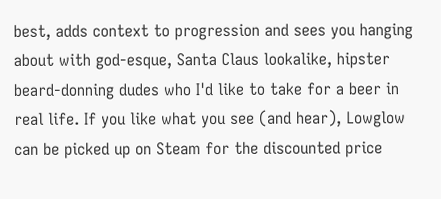best, adds context to progression and sees you hanging about with god-esque, Santa Claus lookalike, hipster beard-donning dudes who I'd like to take for a beer in real life. If you like what you see (and hear), Lowglow can be picked up on Steam for the discounted price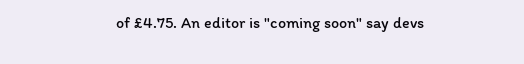of £4.75. An editor is "coming soon" say devs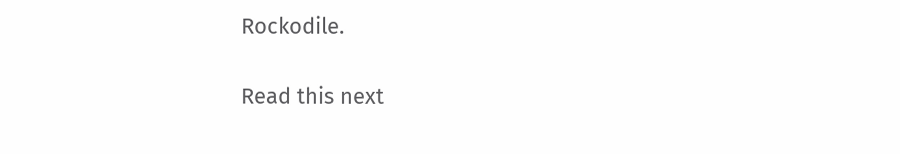Rockodile.

Read this next